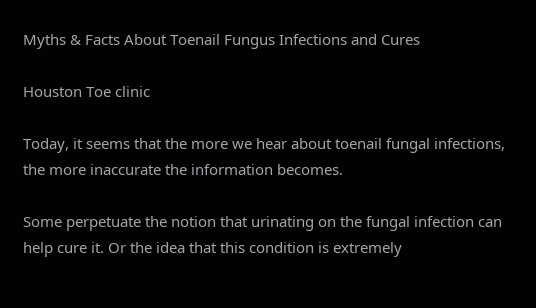Myths & Facts About Toenail Fungus Infections and Cures

Houston Toe clinic

Today, it seems that the more we hear about toenail fungal infections, the more inaccurate the information becomes.

Some perpetuate the notion that urinating on the fungal infection can help cure it. Or the idea that this condition is extremely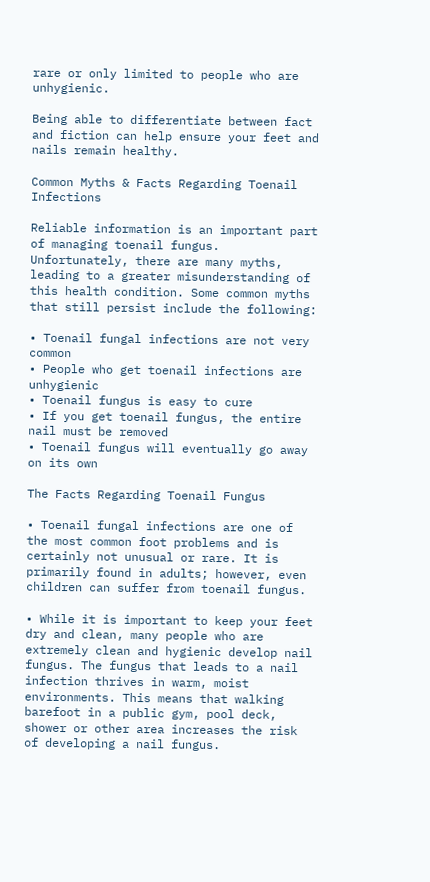rare or only limited to people who are unhygienic.

Being able to differentiate between fact and fiction can help ensure your feet and nails remain healthy.

Common Myths & Facts Regarding Toenail Infections

Reliable information is an important part of managing toenail fungus. Unfortunately, there are many myths, leading to a greater misunderstanding of this health condition. Some common myths that still persist include the following:

• Toenail fungal infections are not very common
• People who get toenail infections are unhygienic
• Toenail fungus is easy to cure
• If you get toenail fungus, the entire nail must be removed
• Toenail fungus will eventually go away on its own

The Facts Regarding Toenail Fungus

• Toenail fungal infections are one of the most common foot problems and is certainly not unusual or rare. It is primarily found in adults; however, even children can suffer from toenail fungus.

• While it is important to keep your feet dry and clean, many people who are extremely clean and hygienic develop nail fungus. The fungus that leads to a nail infection thrives in warm, moist environments. This means that walking barefoot in a public gym, pool deck, shower or other area increases the risk of developing a nail fungus.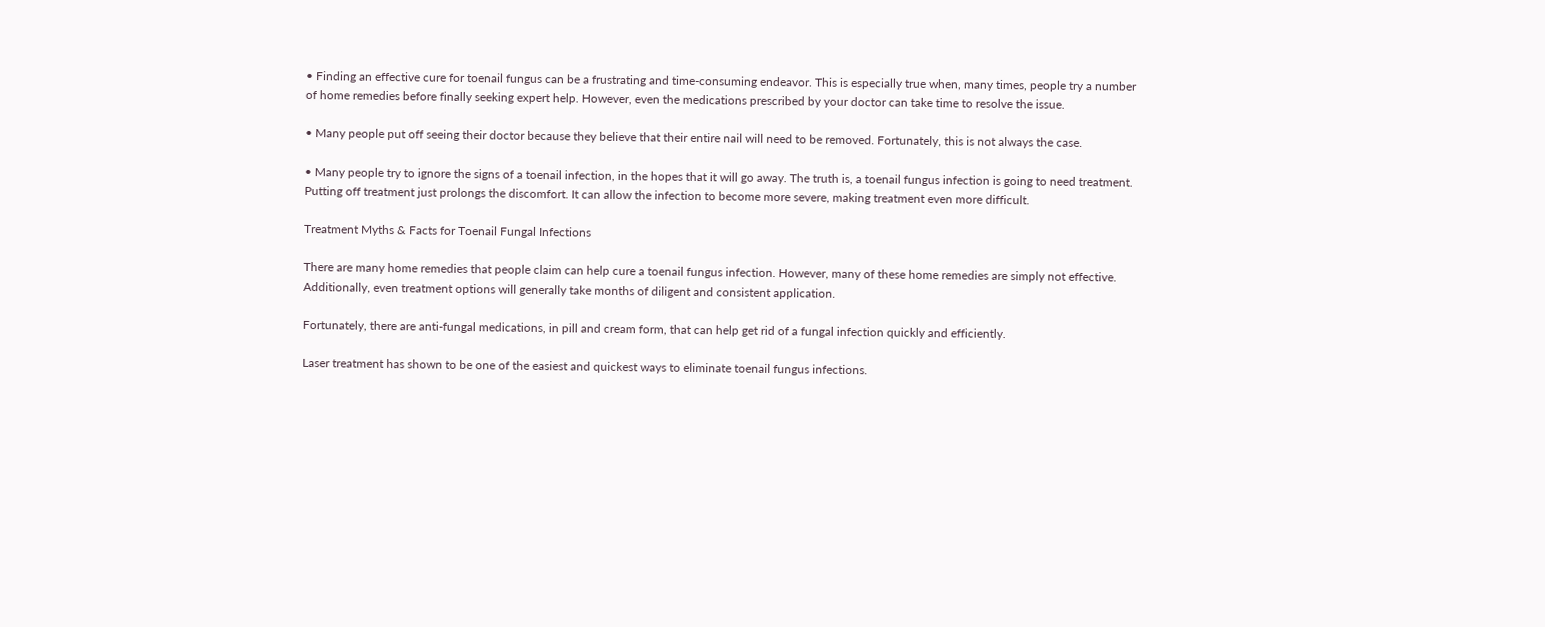• Finding an effective cure for toenail fungus can be a frustrating and time-consuming endeavor. This is especially true when, many times, people try a number of home remedies before finally seeking expert help. However, even the medications prescribed by your doctor can take time to resolve the issue.

• Many people put off seeing their doctor because they believe that their entire nail will need to be removed. Fortunately, this is not always the case.

• Many people try to ignore the signs of a toenail infection, in the hopes that it will go away. The truth is, a toenail fungus infection is going to need treatment. Putting off treatment just prolongs the discomfort. It can allow the infection to become more severe, making treatment even more difficult.

Treatment Myths & Facts for Toenail Fungal Infections

There are many home remedies that people claim can help cure a toenail fungus infection. However, many of these home remedies are simply not effective. Additionally, even treatment options will generally take months of diligent and consistent application.

Fortunately, there are anti-fungal medications, in pill and cream form, that can help get rid of a fungal infection quickly and efficiently.

Laser treatment has shown to be one of the easiest and quickest ways to eliminate toenail fungus infections.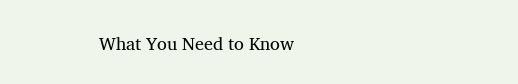What You Need to Know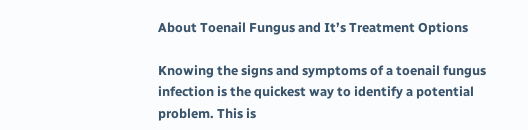About Toenail Fungus and It’s Treatment Options

Knowing the signs and symptoms of a toenail fungus infection is the quickest way to identify a potential problem. This is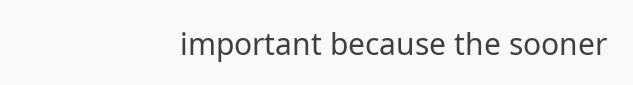important because the sooner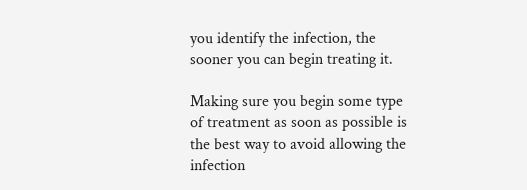you identify the infection, the sooner you can begin treating it.

Making sure you begin some type of treatment as soon as possible is the best way to avoid allowing the infection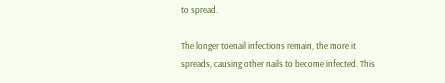to spread.

The longer toenail infections remain, the more it spreads, causing other nails to become infected. This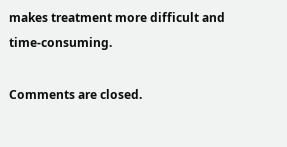makes treatment more difficult and time-consuming.

Comments are closed.